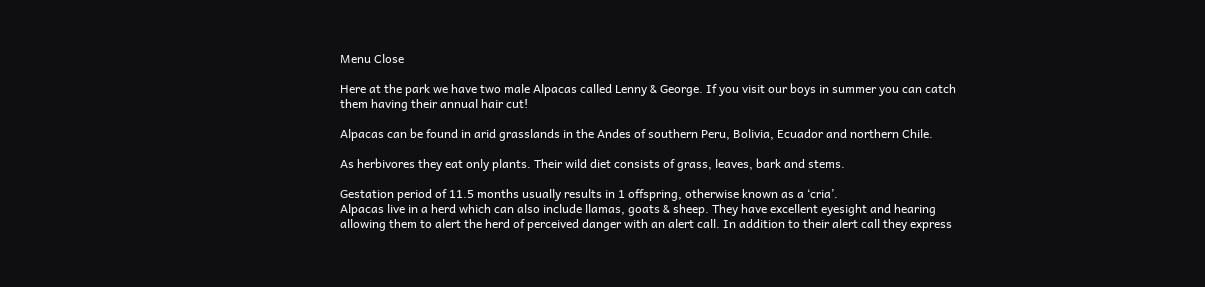Menu Close

Here at the park we have two male Alpacas called Lenny & George. If you visit our boys in summer you can catch them having their annual hair cut!

Alpacas can be found in arid grasslands in the Andes of southern Peru, Bolivia, Ecuador and northern Chile.

As herbivores they eat only plants. Their wild diet consists of grass, leaves, bark and stems.

Gestation period of 11.5 months usually results in 1 offspring, otherwise known as a ‘cria’.
Alpacas live in a herd which can also include llamas, goats & sheep. They have excellent eyesight and hearing allowing them to alert the herd of perceived danger with an alert call. In addition to their alert call they express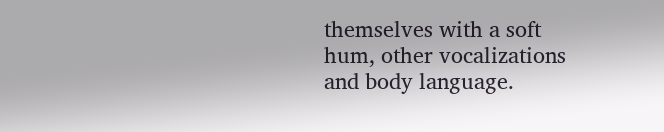themselves with a soft hum, other vocalizations and body language.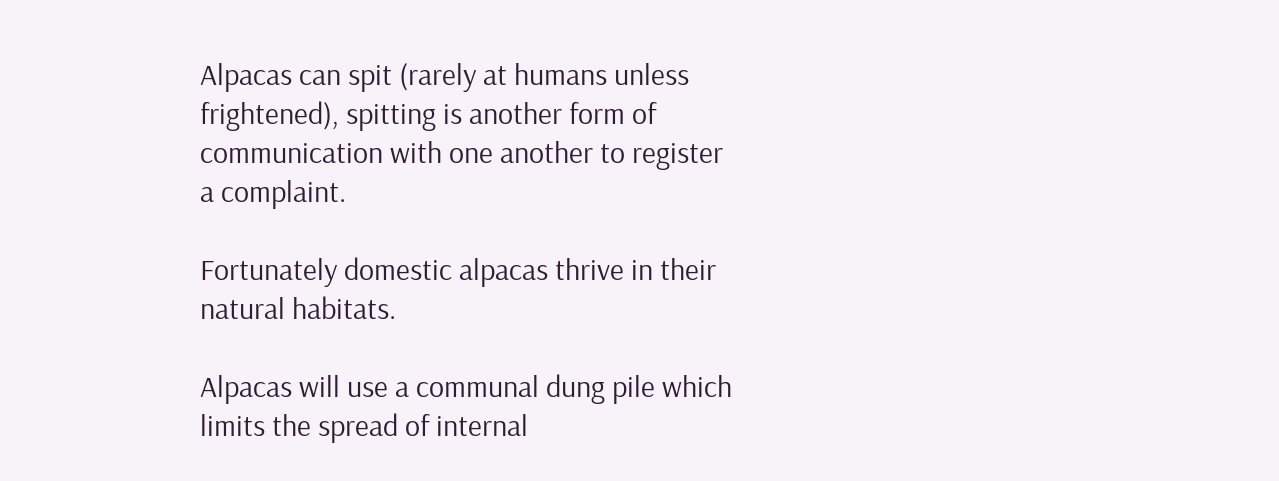Alpacas can spit (rarely at humans unless frightened), spitting is another form of communication with one another to register a complaint.

Fortunately domestic alpacas thrive in their natural habitats.

Alpacas will use a communal dung pile which limits the spread of internal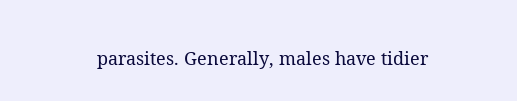parasites. Generally, males have tidier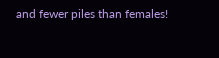and fewer piles than females!